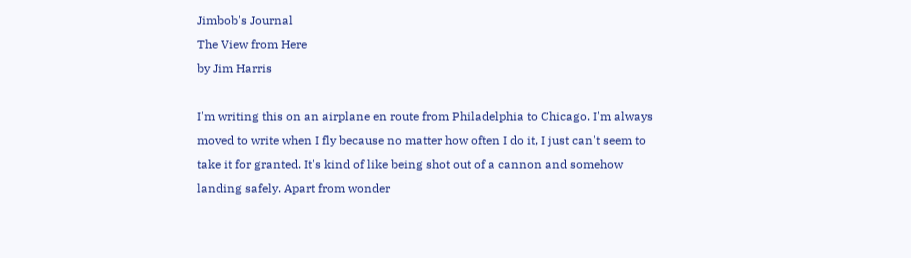Jimbob's Journal
The View from Here
by Jim Harris

I'm writing this on an airplane en route from Philadelphia to Chicago. I'm always moved to write when I fly because no matter how often I do it, I just can't seem to take it for granted. It's kind of like being shot out of a cannon and somehow landing safely. Apart from wonder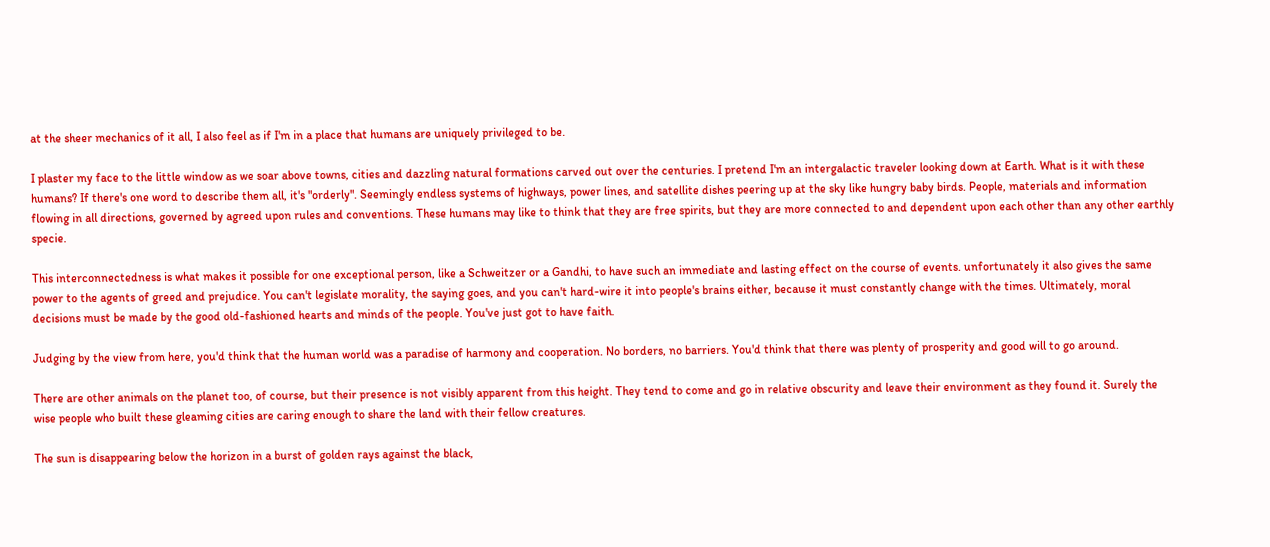at the sheer mechanics of it all, I also feel as if I'm in a place that humans are uniquely privileged to be.

I plaster my face to the little window as we soar above towns, cities and dazzling natural formations carved out over the centuries. I pretend I'm an intergalactic traveler looking down at Earth. What is it with these humans? If there's one word to describe them all, it's "orderly". Seemingly endless systems of highways, power lines, and satellite dishes peering up at the sky like hungry baby birds. People, materials and information flowing in all directions, governed by agreed upon rules and conventions. These humans may like to think that they are free spirits, but they are more connected to and dependent upon each other than any other earthly specie.

This interconnectedness is what makes it possible for one exceptional person, like a Schweitzer or a Gandhi, to have such an immediate and lasting effect on the course of events. unfortunately it also gives the same power to the agents of greed and prejudice. You can't legislate morality, the saying goes, and you can't hard-wire it into people's brains either, because it must constantly change with the times. Ultimately, moral decisions must be made by the good old-fashioned hearts and minds of the people. You've just got to have faith.

Judging by the view from here, you'd think that the human world was a paradise of harmony and cooperation. No borders, no barriers. You'd think that there was plenty of prosperity and good will to go around.

There are other animals on the planet too, of course, but their presence is not visibly apparent from this height. They tend to come and go in relative obscurity and leave their environment as they found it. Surely the wise people who built these gleaming cities are caring enough to share the land with their fellow creatures.

The sun is disappearing below the horizon in a burst of golden rays against the black,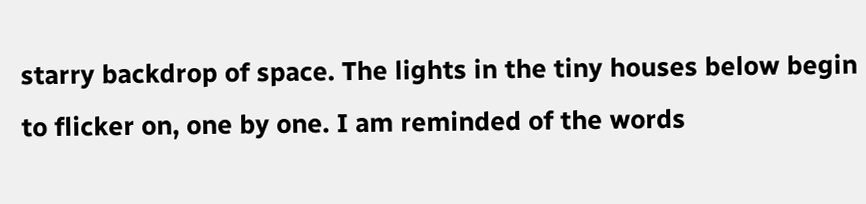starry backdrop of space. The lights in the tiny houses below begin to flicker on, one by one. I am reminded of the words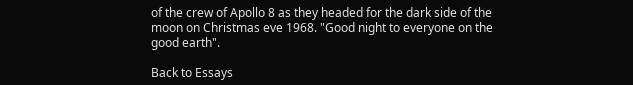of the crew of Apollo 8 as they headed for the dark side of the moon on Christmas eve 1968. "Good night to everyone on the good earth".

Back to Essays